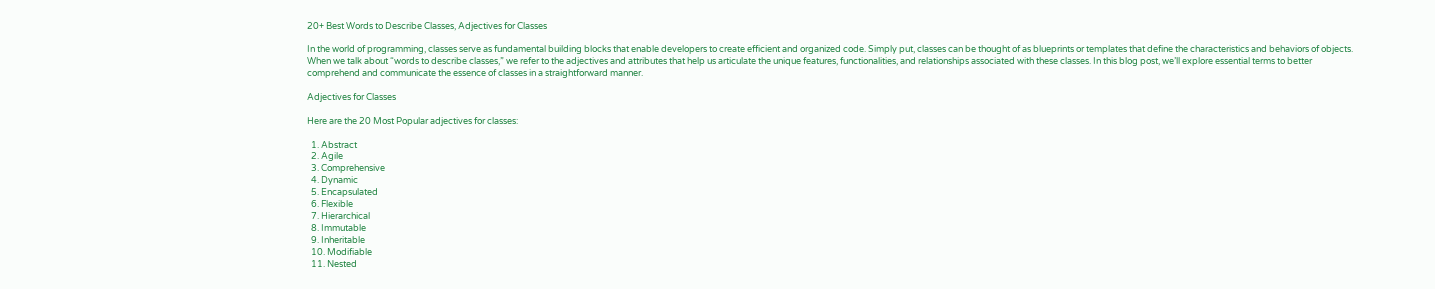20+ Best Words to Describe Classes, Adjectives for Classes

In the world of programming, classes serve as fundamental building blocks that enable developers to create efficient and organized code. Simply put, classes can be thought of as blueprints or templates that define the characteristics and behaviors of objects. When we talk about “words to describe classes,” we refer to the adjectives and attributes that help us articulate the unique features, functionalities, and relationships associated with these classes. In this blog post, we’ll explore essential terms to better comprehend and communicate the essence of classes in a straightforward manner.

Adjectives for Classes

Here are the 20 Most Popular adjectives for classes:

  1. Abstract
  2. Agile
  3. Comprehensive
  4. Dynamic
  5. Encapsulated
  6. Flexible
  7. Hierarchical
  8. Immutable
  9. Inheritable
  10. Modifiable
  11. Nested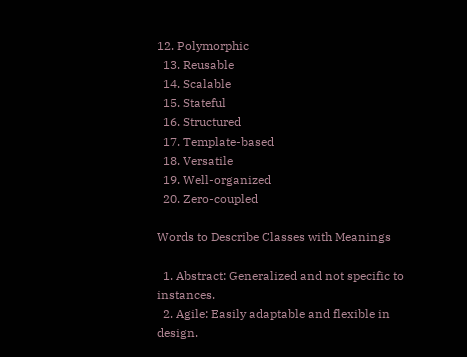12. Polymorphic
  13. Reusable
  14. Scalable
  15. Stateful
  16. Structured
  17. Template-based
  18. Versatile
  19. Well-organized
  20. Zero-coupled

Words to Describe Classes with Meanings

  1. Abstract: Generalized and not specific to instances.
  2. Agile: Easily adaptable and flexible in design.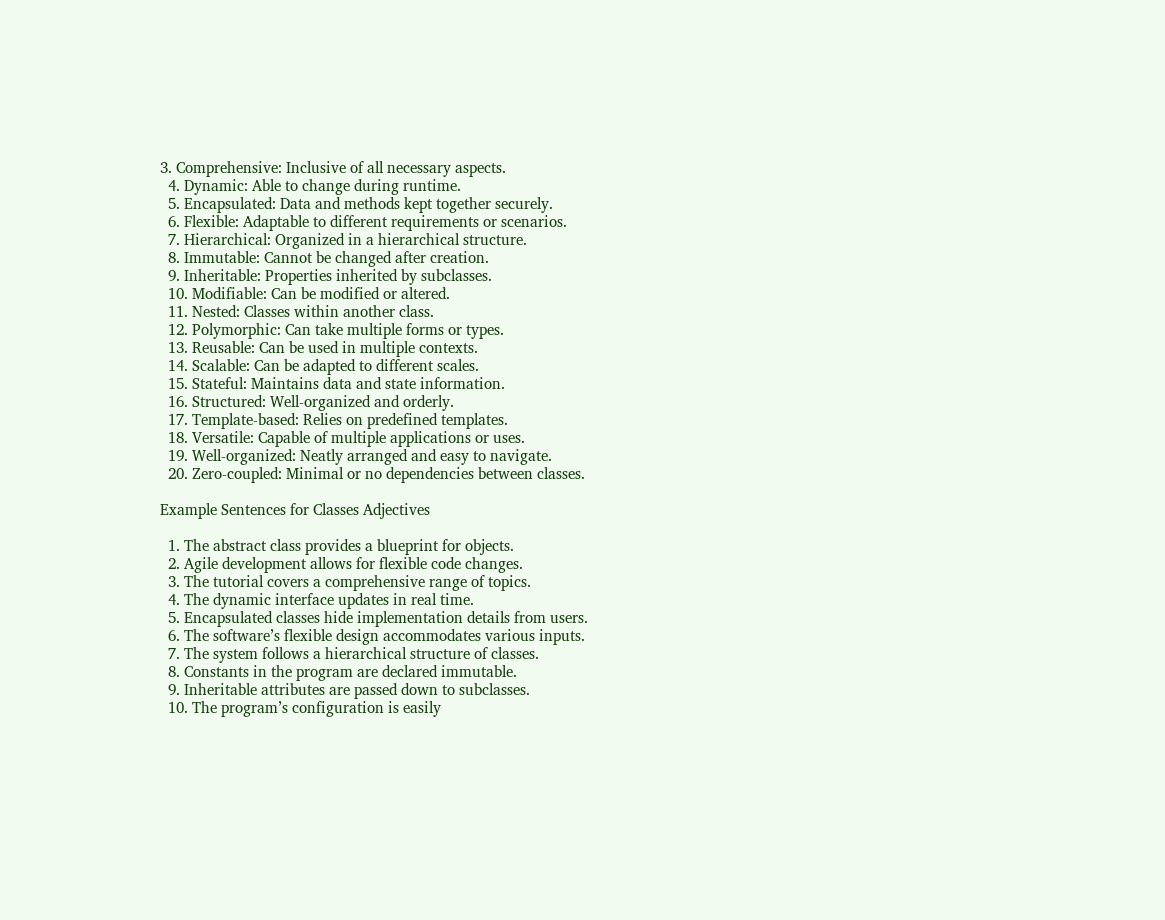3. Comprehensive: Inclusive of all necessary aspects.
  4. Dynamic: Able to change during runtime.
  5. Encapsulated: Data and methods kept together securely.
  6. Flexible: Adaptable to different requirements or scenarios.
  7. Hierarchical: Organized in a hierarchical structure.
  8. Immutable: Cannot be changed after creation.
  9. Inheritable: Properties inherited by subclasses.
  10. Modifiable: Can be modified or altered.
  11. Nested: Classes within another class.
  12. Polymorphic: Can take multiple forms or types.
  13. Reusable: Can be used in multiple contexts.
  14. Scalable: Can be adapted to different scales.
  15. Stateful: Maintains data and state information.
  16. Structured: Well-organized and orderly.
  17. Template-based: Relies on predefined templates.
  18. Versatile: Capable of multiple applications or uses.
  19. Well-organized: Neatly arranged and easy to navigate.
  20. Zero-coupled: Minimal or no dependencies between classes.

Example Sentences for Classes Adjectives

  1. The abstract class provides a blueprint for objects.
  2. Agile development allows for flexible code changes.
  3. The tutorial covers a comprehensive range of topics.
  4. The dynamic interface updates in real time.
  5. Encapsulated classes hide implementation details from users.
  6. The software’s flexible design accommodates various inputs.
  7. The system follows a hierarchical structure of classes.
  8. Constants in the program are declared immutable.
  9. Inheritable attributes are passed down to subclasses.
  10. The program’s configuration is easily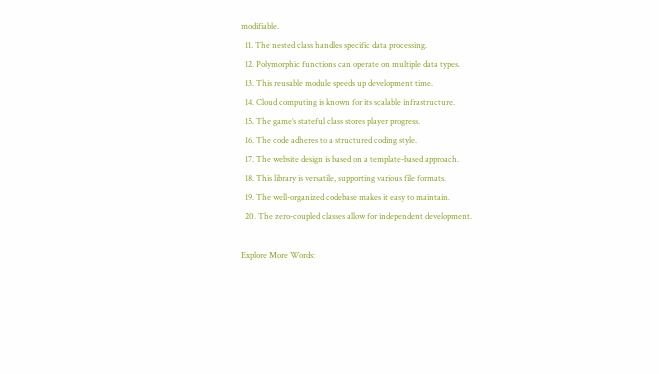modifiable.
  11. The nested class handles specific data processing.
  12. Polymorphic functions can operate on multiple data types.
  13. This reusable module speeds up development time.
  14. Cloud computing is known for its scalable infrastructure.
  15. The game’s stateful class stores player progress.
  16. The code adheres to a structured coding style.
  17. The website design is based on a template-based approach.
  18. This library is versatile, supporting various file formats.
  19. The well-organized codebase makes it easy to maintain.
  20. The zero-coupled classes allow for independent development.

Explore More Words: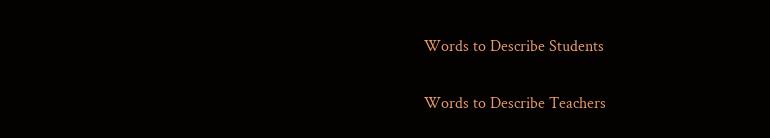Words to Describe Students

Words to Describe Teachers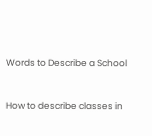Words to Describe a School


How to describe classes in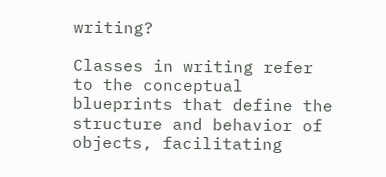writing?

Classes in writing refer to the conceptual blueprints that define the structure and behavior of objects, facilitating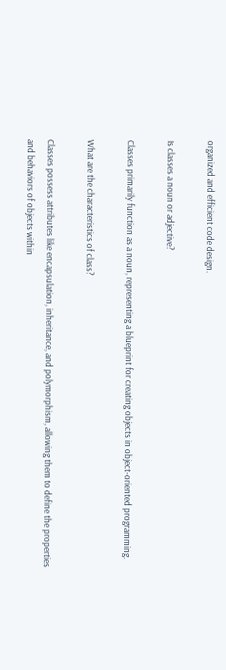organized and efficient code design.

Is classes a noun or adjective?

Classes primarily function as a noun, representing a blueprint for creating objects in object-oriented programming.

What are the characteristics of class?

Classes possess attributes like encapsulation, inheritance, and polymorphism, allowing them to define the properties and behaviors of objects within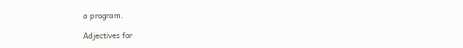a program.

Adjectives for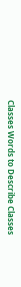Classes Words to Describe Classes